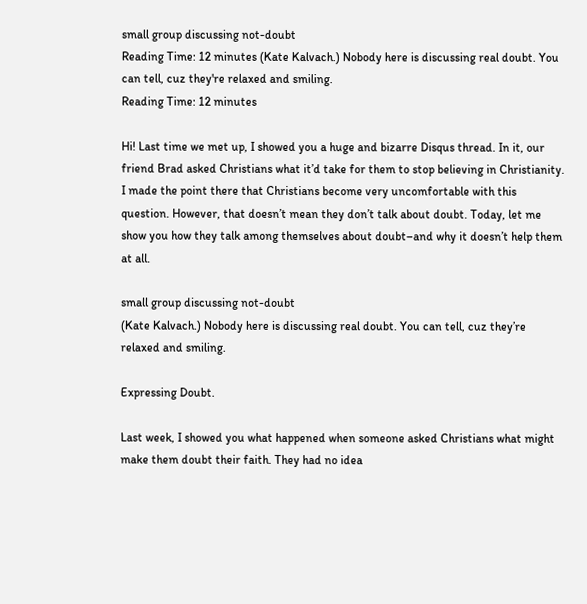small group discussing not-doubt
Reading Time: 12 minutes (Kate Kalvach.) Nobody here is discussing real doubt. You can tell, cuz they're relaxed and smiling.
Reading Time: 12 minutes

Hi! Last time we met up, I showed you a huge and bizarre Disqus thread. In it, our friend Brad asked Christians what it’d take for them to stop believing in Christianity. I made the point there that Christians become very uncomfortable with this question. However, that doesn’t mean they don’t talk about doubt. Today, let me show you how they talk among themselves about doubt–and why it doesn’t help them at all.

small group discussing not-doubt
(Kate Kalvach.) Nobody here is discussing real doubt. You can tell, cuz they’re relaxed and smiling.

Expressing Doubt.

Last week, I showed you what happened when someone asked Christians what might make them doubt their faith. They had no idea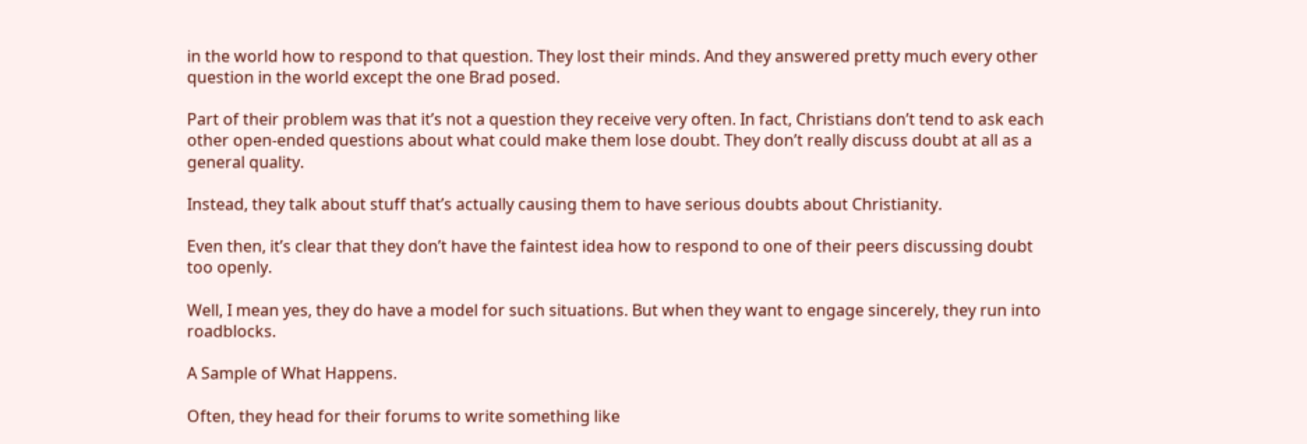in the world how to respond to that question. They lost their minds. And they answered pretty much every other question in the world except the one Brad posed.

Part of their problem was that it’s not a question they receive very often. In fact, Christians don’t tend to ask each other open-ended questions about what could make them lose doubt. They don’t really discuss doubt at all as a general quality.

Instead, they talk about stuff that’s actually causing them to have serious doubts about Christianity.

Even then, it’s clear that they don’t have the faintest idea how to respond to one of their peers discussing doubt too openly.

Well, I mean yes, they do have a model for such situations. But when they want to engage sincerely, they run into roadblocks.

A Sample of What Happens.

Often, they head for their forums to write something like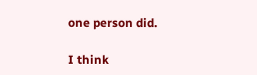one person did.

I think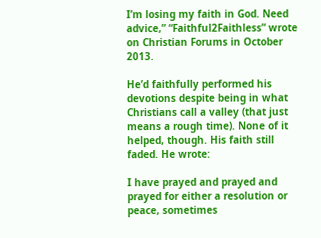I’m losing my faith in God. Need advice,” “Faithful2Faithless” wrote on Christian Forums in October 2013.

He’d faithfully performed his devotions despite being in what Christians call a valley (that just means a rough time). None of it helped, though. His faith still faded. He wrote:

I have prayed and prayed and prayed for either a resolution or peace, sometimes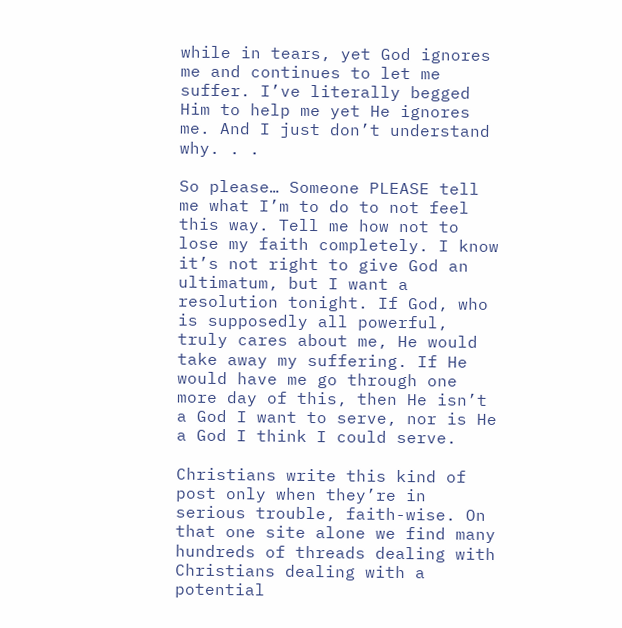while in tears, yet God ignores me and continues to let me suffer. I’ve literally begged Him to help me yet He ignores me. And I just don’t understand why. . .

So please… Someone PLEASE tell me what I’m to do to not feel this way. Tell me how not to lose my faith completely. I know it’s not right to give God an ultimatum, but I want a resolution tonight. If God, who is supposedly all powerful, truly cares about me, He would take away my suffering. If He would have me go through one more day of this, then He isn’t a God I want to serve, nor is He a God I think I could serve.

Christians write this kind of post only when they’re in serious trouble, faith-wise. On that one site alone we find many hundreds of threads dealing with Christians dealing with a potential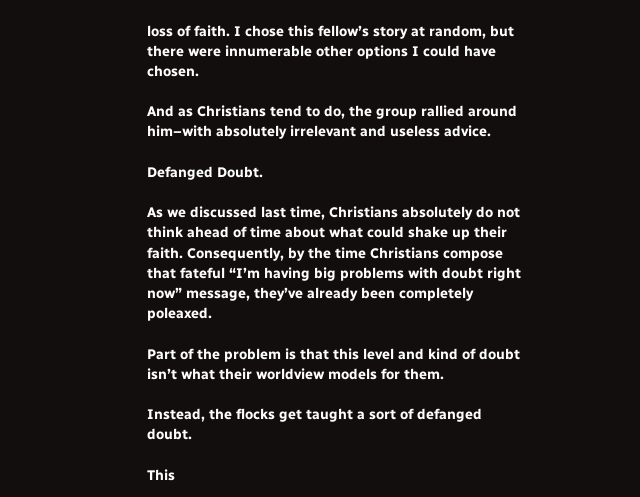loss of faith. I chose this fellow’s story at random, but there were innumerable other options I could have chosen.

And as Christians tend to do, the group rallied around him–with absolutely irrelevant and useless advice.

Defanged Doubt.

As we discussed last time, Christians absolutely do not think ahead of time about what could shake up their faith. Consequently, by the time Christians compose that fateful “I’m having big problems with doubt right now” message, they’ve already been completely poleaxed.

Part of the problem is that this level and kind of doubt isn’t what their worldview models for them.

Instead, the flocks get taught a sort of defanged doubt.

This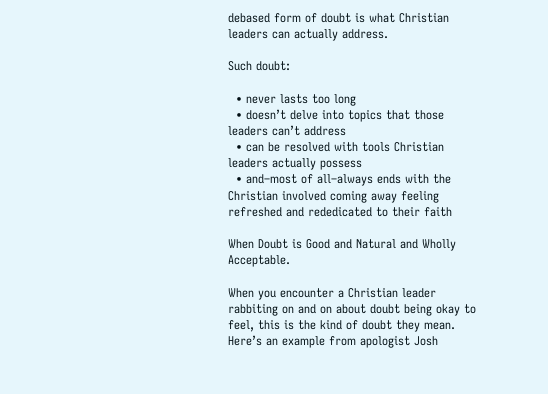debased form of doubt is what Christian leaders can actually address.

Such doubt:

  • never lasts too long
  • doesn’t delve into topics that those leaders can’t address
  • can be resolved with tools Christian leaders actually possess
  • and–most of all–always ends with the Christian involved coming away feeling refreshed and rededicated to their faith

When Doubt is Good and Natural and Wholly Acceptable.

When you encounter a Christian leader rabbiting on and on about doubt being okay to feel, this is the kind of doubt they mean. Here’s an example from apologist Josh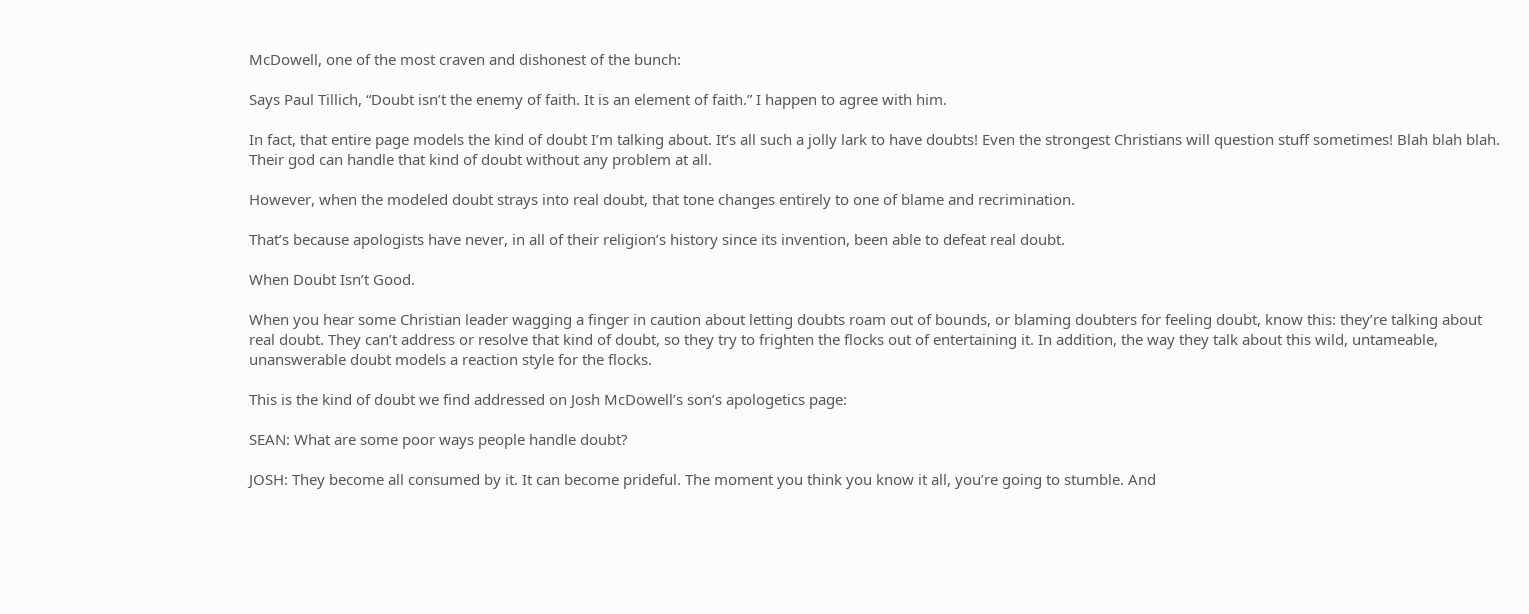McDowell, one of the most craven and dishonest of the bunch:

Says Paul Tillich, “Doubt isn’t the enemy of faith. It is an element of faith.” I happen to agree with him.

In fact, that entire page models the kind of doubt I’m talking about. It’s all such a jolly lark to have doubts! Even the strongest Christians will question stuff sometimes! Blah blah blah. Their god can handle that kind of doubt without any problem at all.

However, when the modeled doubt strays into real doubt, that tone changes entirely to one of blame and recrimination.

That’s because apologists have never, in all of their religion’s history since its invention, been able to defeat real doubt.

When Doubt Isn’t Good.

When you hear some Christian leader wagging a finger in caution about letting doubts roam out of bounds, or blaming doubters for feeling doubt, know this: they’re talking about real doubt. They can’t address or resolve that kind of doubt, so they try to frighten the flocks out of entertaining it. In addition, the way they talk about this wild, untameable, unanswerable doubt models a reaction style for the flocks.

This is the kind of doubt we find addressed on Josh McDowell’s son’s apologetics page:

SEAN: What are some poor ways people handle doubt?

JOSH: They become all consumed by it. It can become prideful. The moment you think you know it all, you’re going to stumble. And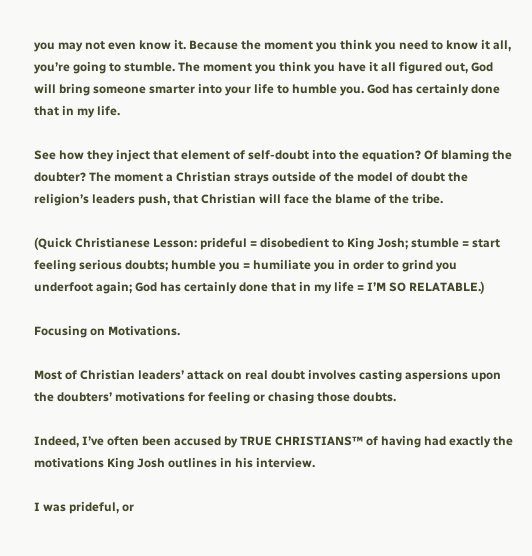you may not even know it. Because the moment you think you need to know it all, you’re going to stumble. The moment you think you have it all figured out, God will bring someone smarter into your life to humble you. God has certainly done that in my life.

See how they inject that element of self-doubt into the equation? Of blaming the doubter? The moment a Christian strays outside of the model of doubt the religion’s leaders push, that Christian will face the blame of the tribe.

(Quick Christianese Lesson: prideful = disobedient to King Josh; stumble = start feeling serious doubts; humble you = humiliate you in order to grind you underfoot again; God has certainly done that in my life = I’M SO RELATABLE.)

Focusing on Motivations.

Most of Christian leaders’ attack on real doubt involves casting aspersions upon the doubters’ motivations for feeling or chasing those doubts.

Indeed, I’ve often been accused by TRUE CHRISTIANS™ of having had exactly the motivations King Josh outlines in his interview.

I was prideful, or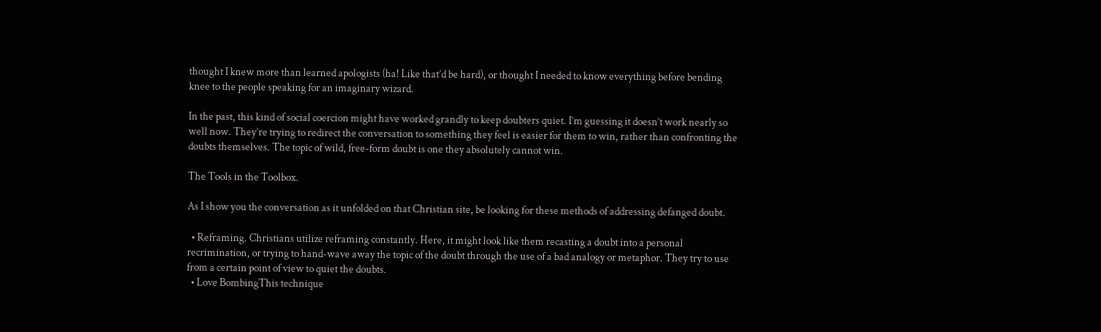thought I knew more than learned apologists (ha! Like that’d be hard), or thought I needed to know everything before bending knee to the people speaking for an imaginary wizard.

In the past, this kind of social coercion might have worked grandly to keep doubters quiet. I’m guessing it doesn’t work nearly so well now. They’re trying to redirect the conversation to something they feel is easier for them to win, rather than confronting the doubts themselves. The topic of wild, free-form doubt is one they absolutely cannot win.

The Tools in the Toolbox.

As I show you the conversation as it unfolded on that Christian site, be looking for these methods of addressing defanged doubt.

  • Reframing. Christians utilize reframing constantly. Here, it might look like them recasting a doubt into a personal recrimination, or trying to hand-wave away the topic of the doubt through the use of a bad analogy or metaphor. They try to use from a certain point of view to quiet the doubts.
  • Love BombingThis technique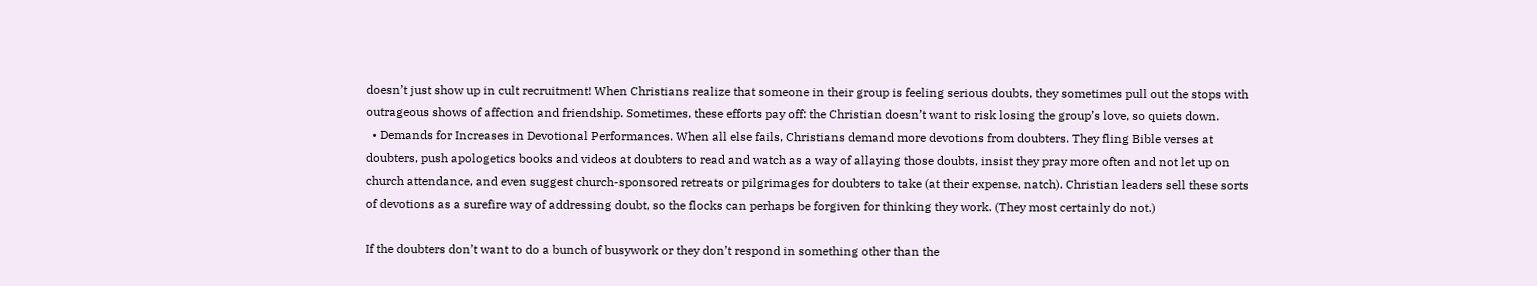doesn’t just show up in cult recruitment! When Christians realize that someone in their group is feeling serious doubts, they sometimes pull out the stops with outrageous shows of affection and friendship. Sometimes, these efforts pay off: the Christian doesn’t want to risk losing the group’s love, so quiets down.
  • Demands for Increases in Devotional Performances. When all else fails, Christians demand more devotions from doubters. They fling Bible verses at doubters, push apologetics books and videos at doubters to read and watch as a way of allaying those doubts, insist they pray more often and not let up on church attendance, and even suggest church-sponsored retreats or pilgrimages for doubters to take (at their expense, natch). Christian leaders sell these sorts of devotions as a surefire way of addressing doubt, so the flocks can perhaps be forgiven for thinking they work. (They most certainly do not.)

If the doubters don’t want to do a bunch of busywork or they don’t respond in something other than the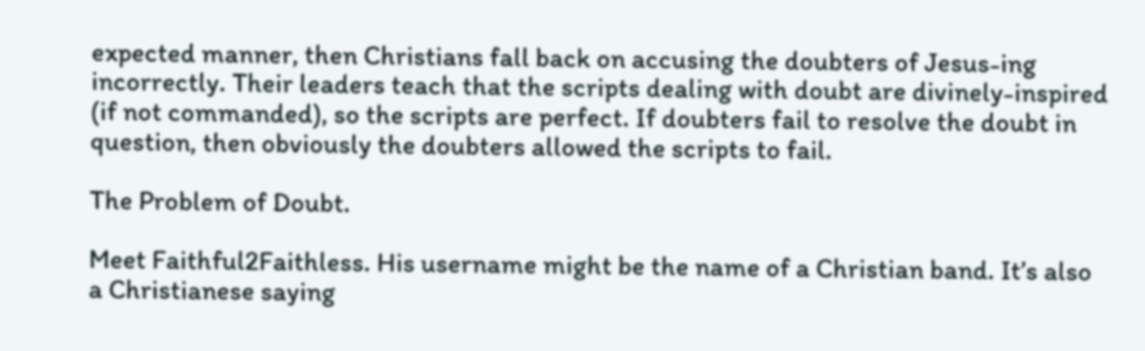expected manner, then Christians fall back on accusing the doubters of Jesus-ing incorrectly. Their leaders teach that the scripts dealing with doubt are divinely-inspired (if not commanded), so the scripts are perfect. If doubters fail to resolve the doubt in question, then obviously the doubters allowed the scripts to fail.

The Problem of Doubt.

Meet Faithful2Faithless. His username might be the name of a Christian band. It’s also a Christianese saying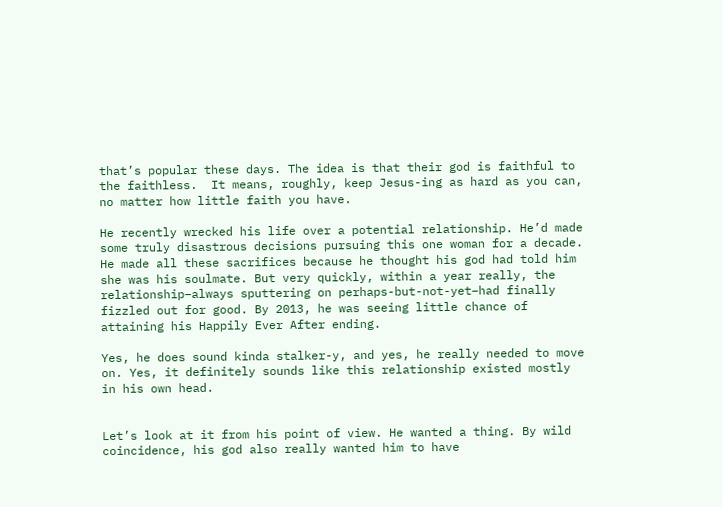that’s popular these days. The idea is that their god is faithful to the faithless.  It means, roughly, keep Jesus-ing as hard as you can, no matter how little faith you have.

He recently wrecked his life over a potential relationship. He’d made some truly disastrous decisions pursuing this one woman for a decade. He made all these sacrifices because he thought his god had told him she was his soulmate. But very quickly, within a year really, the relationship–always sputtering on perhaps-but-not-yet–had finally fizzled out for good. By 2013, he was seeing little chance of attaining his Happily Ever After ending.

Yes, he does sound kinda stalker-y, and yes, he really needed to move on. Yes, it definitely sounds like this relationship existed mostly in his own head.


Let’s look at it from his point of view. He wanted a thing. By wild coincidence, his god also really wanted him to have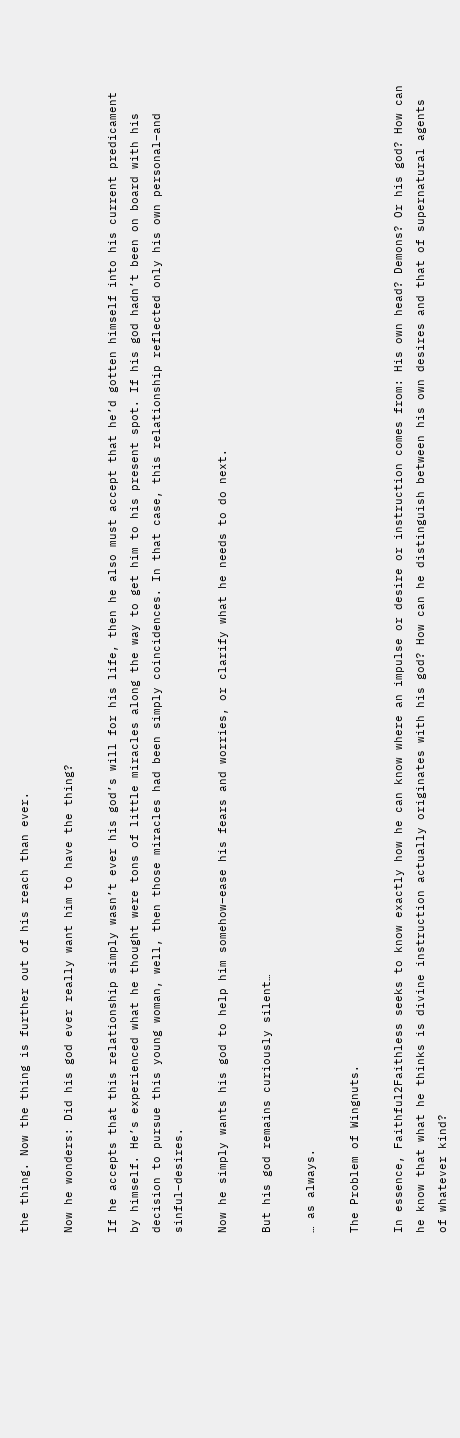the thing. Now the thing is further out of his reach than ever.

Now he wonders: Did his god ever really want him to have the thing?

If he accepts that this relationship simply wasn’t ever his god’s will for his life, then he also must accept that he’d gotten himself into his current predicament by himself. He’s experienced what he thought were tons of little miracles along the way to get him to his present spot. If his god hadn’t been on board with his decision to pursue this young woman, well, then those miracles had been simply coincidences. In that case, this relationship reflected only his own personal–and sinful–desires.

Now he simply wants his god to help him somehow–ease his fears and worries, or clarify what he needs to do next.

But his god remains curiously silent…

… as always.

The Problem of Wingnuts.

In essence, Faithful2Faithless seeks to know exactly how he can know where an impulse or desire or instruction comes from: His own head? Demons? Or his god? How can he know that what he thinks is divine instruction actually originates with his god? How can he distinguish between his own desires and that of supernatural agents of whatever kind?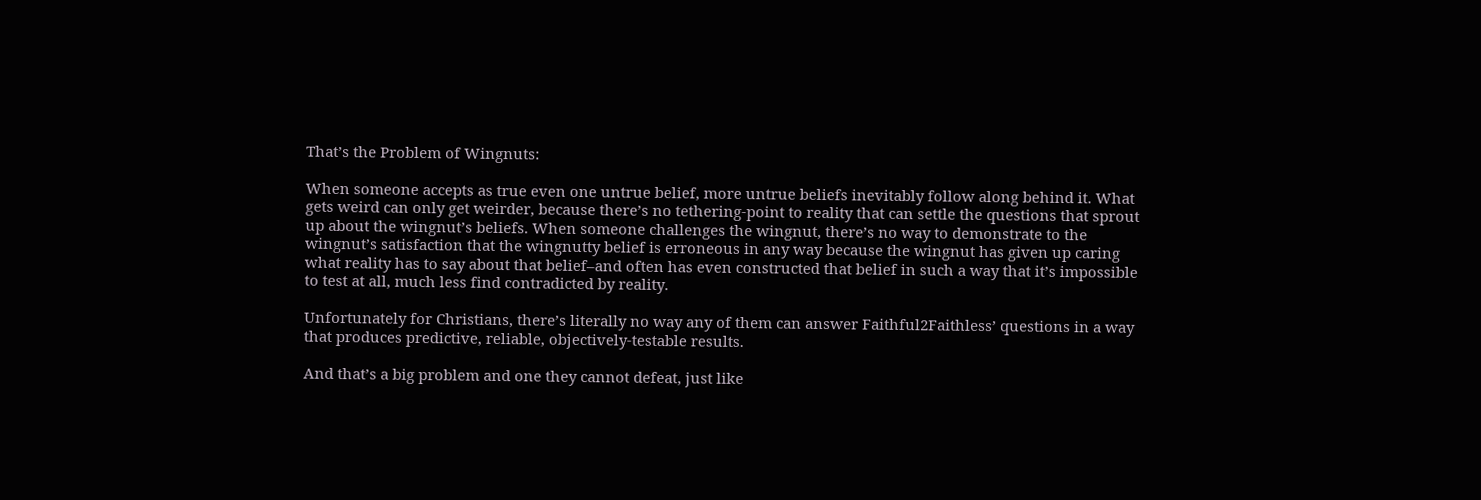That’s the Problem of Wingnuts:

When someone accepts as true even one untrue belief, more untrue beliefs inevitably follow along behind it. What gets weird can only get weirder, because there’s no tethering-point to reality that can settle the questions that sprout up about the wingnut’s beliefs. When someone challenges the wingnut, there’s no way to demonstrate to the wingnut’s satisfaction that the wingnutty belief is erroneous in any way because the wingnut has given up caring what reality has to say about that belief–and often has even constructed that belief in such a way that it’s impossible to test at all, much less find contradicted by reality.

Unfortunately for Christians, there’s literally no way any of them can answer Faithful2Faithless’ questions in a way that produces predictive, reliable, objectively-testable results.

And that’s a big problem and one they cannot defeat, just like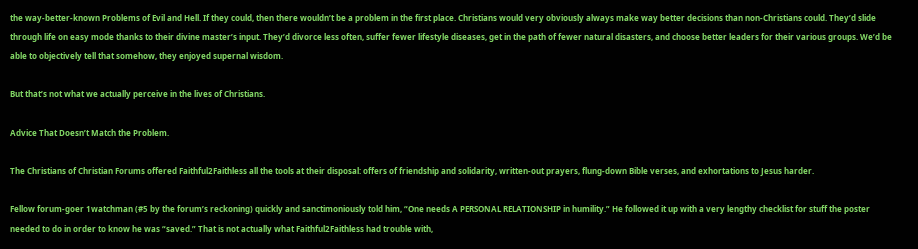the way-better-known Problems of Evil and Hell. If they could, then there wouldn’t be a problem in the first place. Christians would very obviously always make way better decisions than non-Christians could. They’d slide through life on easy mode thanks to their divine master’s input. They’d divorce less often, suffer fewer lifestyle diseases, get in the path of fewer natural disasters, and choose better leaders for their various groups. We’d be able to objectively tell that somehow, they enjoyed supernal wisdom.

But that’s not what we actually perceive in the lives of Christians.

Advice That Doesn’t Match the Problem.

The Christians of Christian Forums offered Faithful2Faithless all the tools at their disposal: offers of friendship and solidarity, written-out prayers, flung-down Bible verses, and exhortations to Jesus harder.

Fellow forum-goer 1watchman (#5 by the forum’s reckoning) quickly and sanctimoniously told him, “One needs A PERSONAL RELATIONSHIP in humility.” He followed it up with a very lengthy checklist for stuff the poster needed to do in order to know he was “saved.” That is not actually what Faithful2Faithless had trouble with,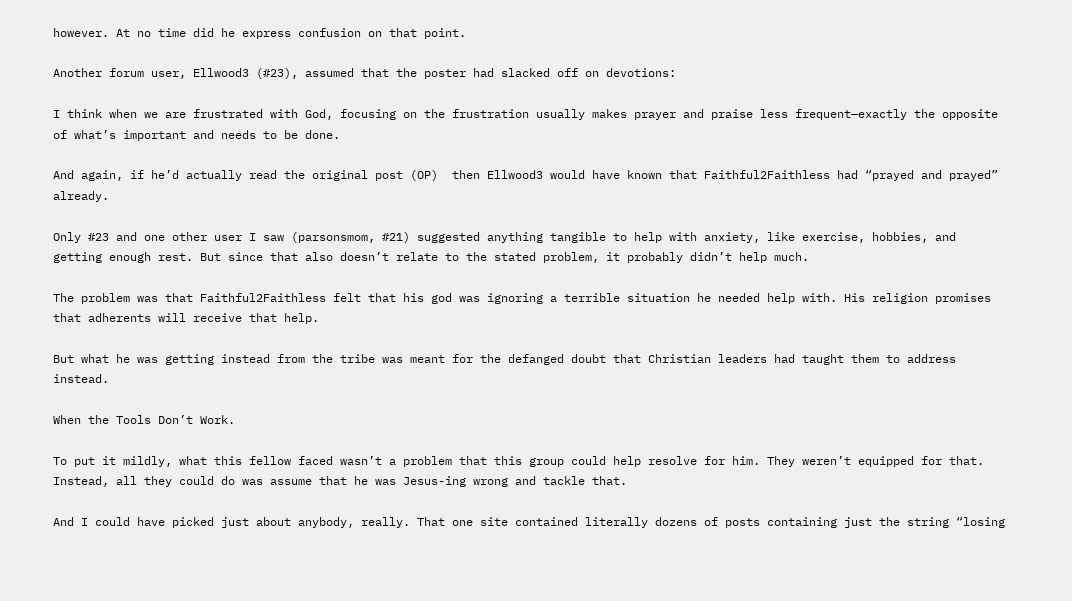however. At no time did he express confusion on that point.

Another forum user, Ellwood3 (#23), assumed that the poster had slacked off on devotions:

I think when we are frustrated with God, focusing on the frustration usually makes prayer and praise less frequent—exactly the opposite of what’s important and needs to be done.

And again, if he’d actually read the original post (OP)  then Ellwood3 would have known that Faithful2Faithless had “prayed and prayed” already.

Only #23 and one other user I saw (parsonsmom, #21) suggested anything tangible to help with anxiety, like exercise, hobbies, and getting enough rest. But since that also doesn’t relate to the stated problem, it probably didn’t help much.

The problem was that Faithful2Faithless felt that his god was ignoring a terrible situation he needed help with. His religion promises that adherents will receive that help.

But what he was getting instead from the tribe was meant for the defanged doubt that Christian leaders had taught them to address instead.

When the Tools Don’t Work.

To put it mildly, what this fellow faced wasn’t a problem that this group could help resolve for him. They weren’t equipped for that. Instead, all they could do was assume that he was Jesus-ing wrong and tackle that.

And I could have picked just about anybody, really. That one site contained literally dozens of posts containing just the string “losing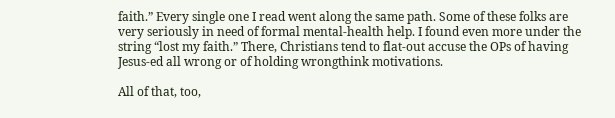faith.” Every single one I read went along the same path. Some of these folks are very seriously in need of formal mental-health help. I found even more under the string “lost my faith.” There, Christians tend to flat-out accuse the OPs of having Jesus-ed all wrong or of holding wrongthink motivations.

All of that, too,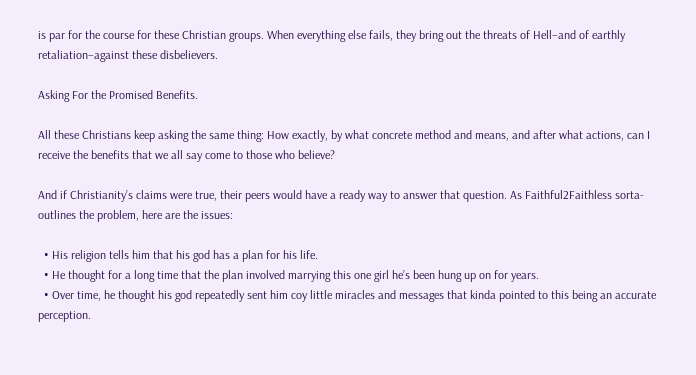is par for the course for these Christian groups. When everything else fails, they bring out the threats of Hell–and of earthly retaliation–against these disbelievers.

Asking For the Promised Benefits.

All these Christians keep asking the same thing: How exactly, by what concrete method and means, and after what actions, can I receive the benefits that we all say come to those who believe?

And if Christianity’s claims were true, their peers would have a ready way to answer that question. As Faithful2Faithless sorta-outlines the problem, here are the issues:

  • His religion tells him that his god has a plan for his life.
  • He thought for a long time that the plan involved marrying this one girl he’s been hung up on for years.
  • Over time, he thought his god repeatedly sent him coy little miracles and messages that kinda pointed to this being an accurate perception.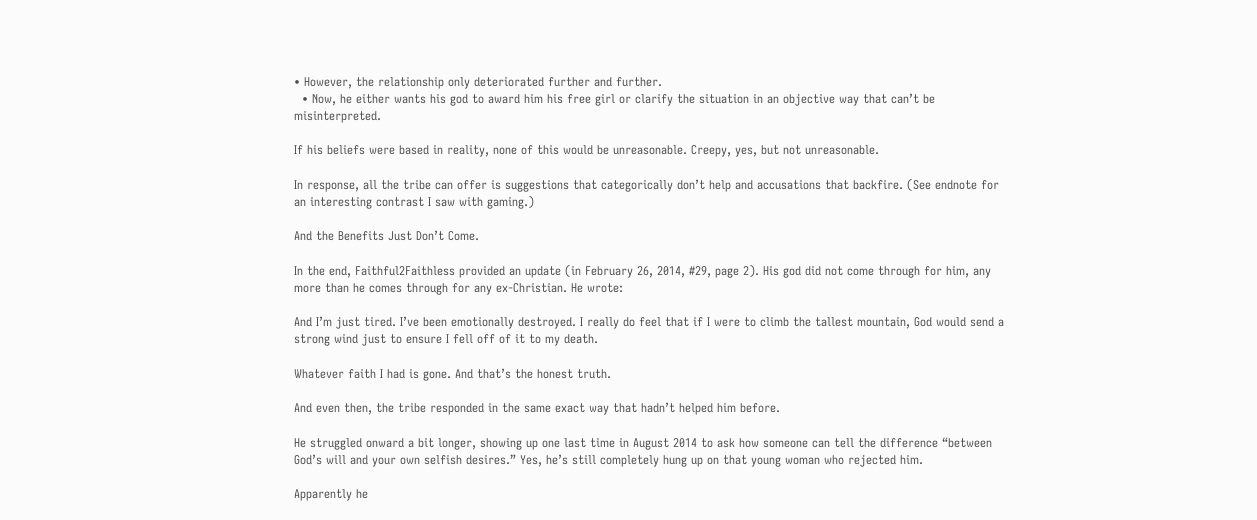• However, the relationship only deteriorated further and further.
  • Now, he either wants his god to award him his free girl or clarify the situation in an objective way that can’t be misinterpreted.

If his beliefs were based in reality, none of this would be unreasonable. Creepy, yes, but not unreasonable.

In response, all the tribe can offer is suggestions that categorically don’t help and accusations that backfire. (See endnote for an interesting contrast I saw with gaming.)

And the Benefits Just Don’t Come.

In the end, Faithful2Faithless provided an update (in February 26, 2014, #29, page 2). His god did not come through for him, any more than he comes through for any ex-Christian. He wrote:

And I’m just tired. I’ve been emotionally destroyed. I really do feel that if I were to climb the tallest mountain, God would send a strong wind just to ensure I fell off of it to my death.

Whatever faith I had is gone. And that’s the honest truth.

And even then, the tribe responded in the same exact way that hadn’t helped him before.

He struggled onward a bit longer, showing up one last time in August 2014 to ask how someone can tell the difference “between God’s will and your own selfish desires.” Yes, he’s still completely hung up on that young woman who rejected him.

Apparently he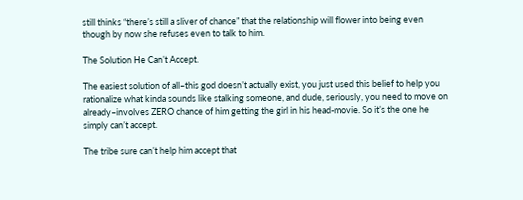still thinks “there’s still a sliver of chance” that the relationship will flower into being even though by now she refuses even to talk to him.

The Solution He Can’t Accept.

The easiest solution of all–this god doesn’t actually exist, you just used this belief to help you rationalize what kinda sounds like stalking someone, and dude, seriously, you need to move on already–involves ZERO chance of him getting the girl in his head-movie. So it’s the one he simply can’t accept.

The tribe sure can’t help him accept that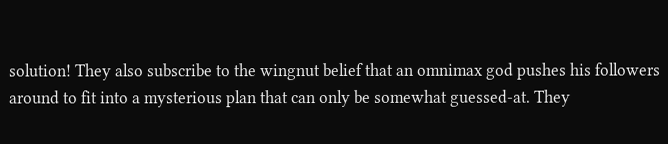solution! They also subscribe to the wingnut belief that an omnimax god pushes his followers around to fit into a mysterious plan that can only be somewhat guessed-at. They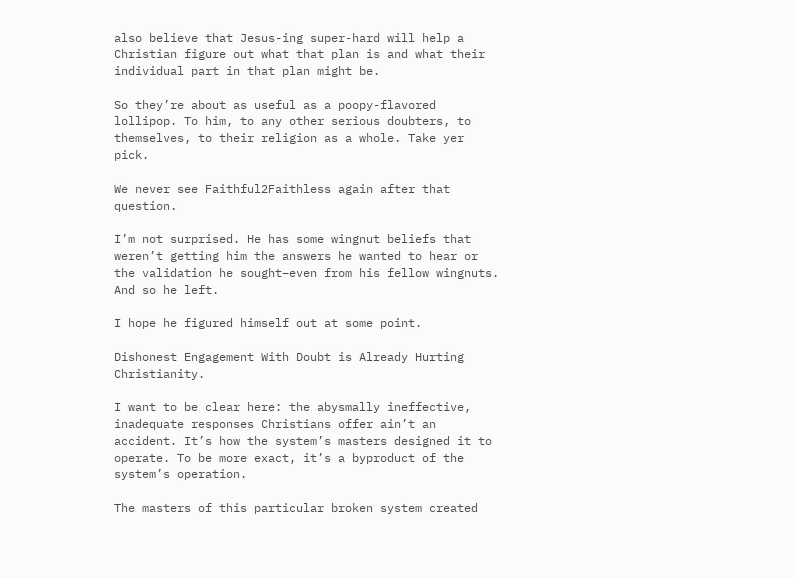also believe that Jesus-ing super-hard will help a Christian figure out what that plan is and what their individual part in that plan might be.

So they’re about as useful as a poopy-flavored lollipop. To him, to any other serious doubters, to themselves, to their religion as a whole. Take yer pick.

We never see Faithful2Faithless again after that question.

I’m not surprised. He has some wingnut beliefs that weren’t getting him the answers he wanted to hear or the validation he sought–even from his fellow wingnuts. And so he left.

I hope he figured himself out at some point.

Dishonest Engagement With Doubt is Already Hurting Christianity.

I want to be clear here: the abysmally ineffective, inadequate responses Christians offer ain’t an accident. It’s how the system’s masters designed it to operate. To be more exact, it’s a byproduct of the system’s operation.

The masters of this particular broken system created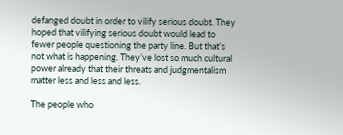defanged doubt in order to vilify serious doubt. They hoped that vilifying serious doubt would lead to fewer people questioning the party line. But that’s not what is happening. They’ve lost so much cultural power already that their threats and judgmentalism matter less and less and less.

The people who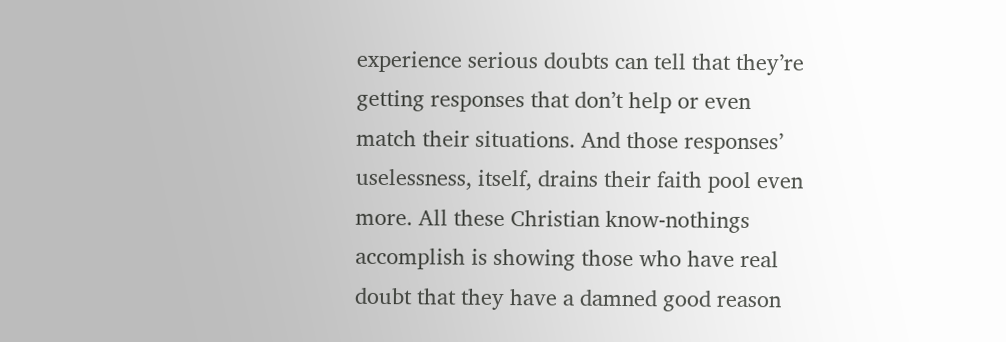experience serious doubts can tell that they’re getting responses that don’t help or even match their situations. And those responses’ uselessness, itself, drains their faith pool even more. All these Christian know-nothings accomplish is showing those who have real doubt that they have a damned good reason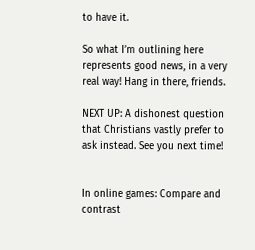to have it.

So what I’m outlining here represents good news, in a very real way! Hang in there, friends.

NEXT UP: A dishonest question that Christians vastly prefer to ask instead. See you next time!


In online games: Compare and contrast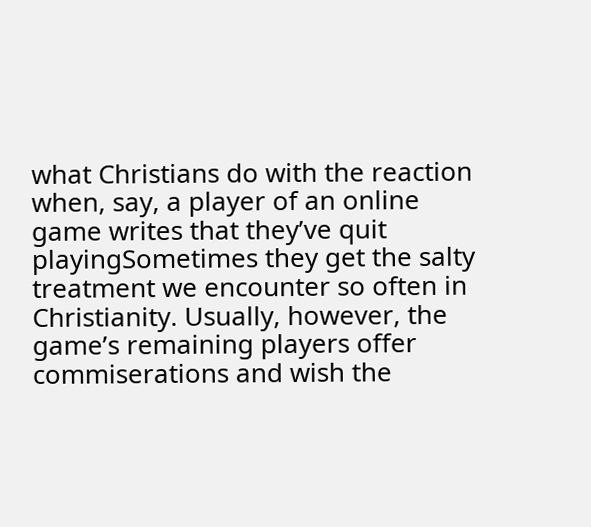what Christians do with the reaction when, say, a player of an online game writes that they’ve quit playingSometimes they get the salty treatment we encounter so often in Christianity. Usually, however, the game’s remaining players offer commiserations and wish the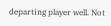departing player well. Not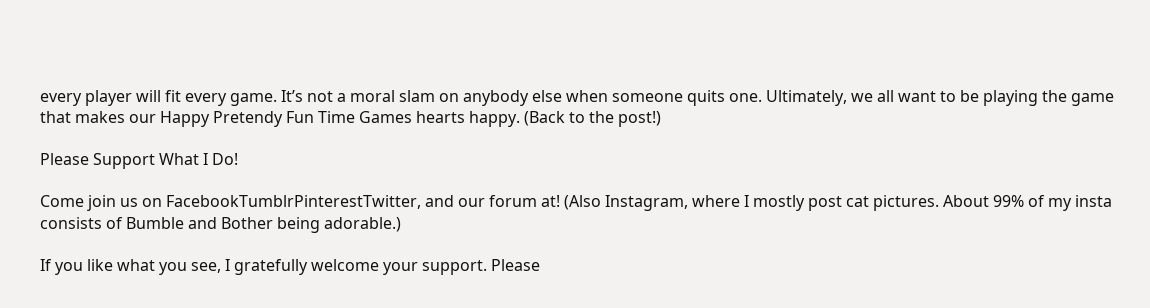every player will fit every game. It’s not a moral slam on anybody else when someone quits one. Ultimately, we all want to be playing the game that makes our Happy Pretendy Fun Time Games hearts happy. (Back to the post!)

Please Support What I Do!

Come join us on FacebookTumblrPinterestTwitter, and our forum at! (Also Instagram, where I mostly post cat pictures. About 99% of my insta consists of Bumble and Bother being adorable.)

If you like what you see, I gratefully welcome your support. Please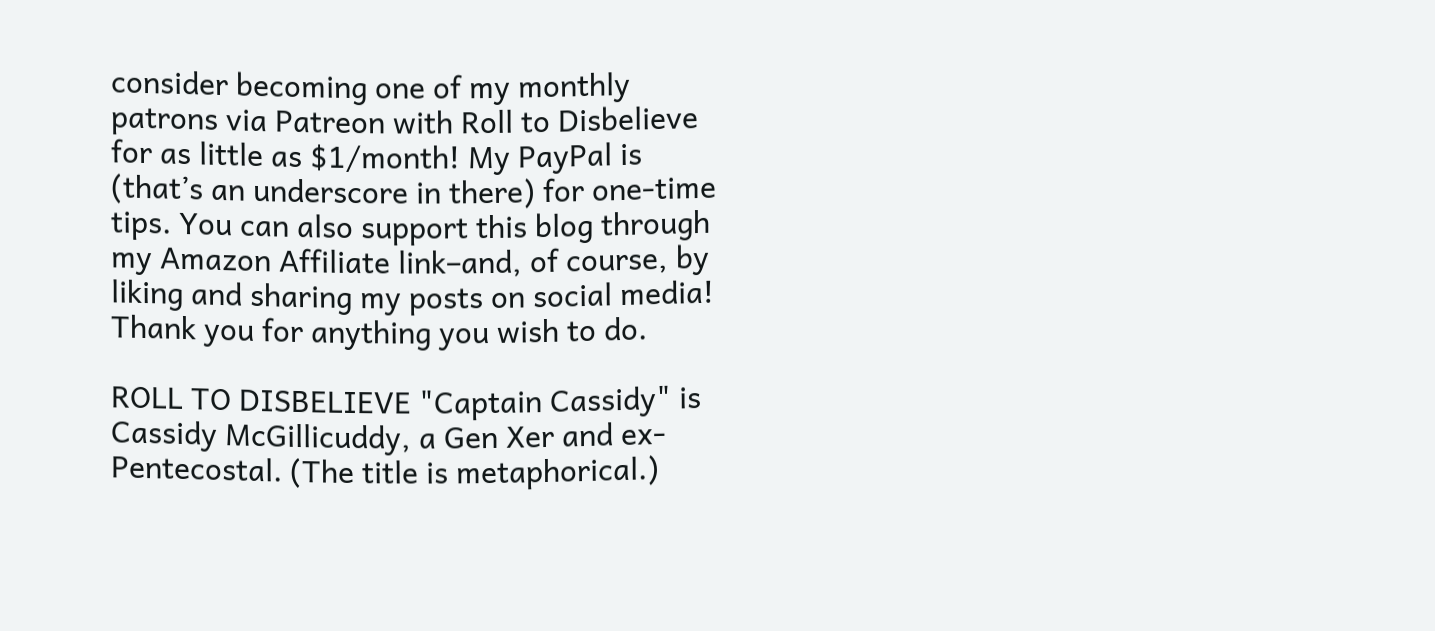consider becoming one of my monthly patrons via Patreon with Roll to Disbelieve for as little as $1/month! My PayPal is (that’s an underscore in there) for one-time tips. You can also support this blog through my Amazon Affiliate link–and, of course, by liking and sharing my posts on social media! Thank you for anything you wish to do.

ROLL TO DISBELIEVE "Captain Cassidy" is Cassidy McGillicuddy, a Gen Xer and ex-Pentecostal. (The title is metaphorical.)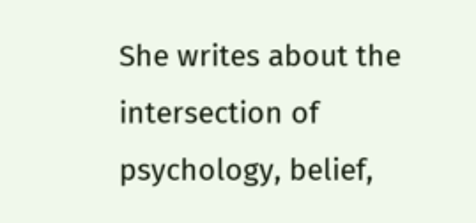She writes about the intersection of psychology, belief,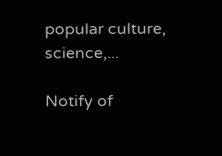popular culture, science,...

Notify of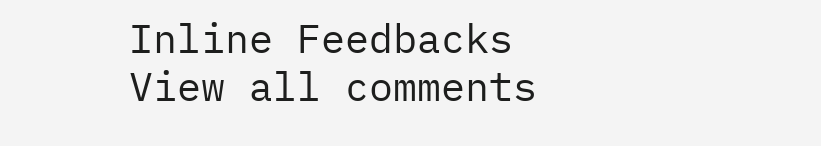Inline Feedbacks
View all comments